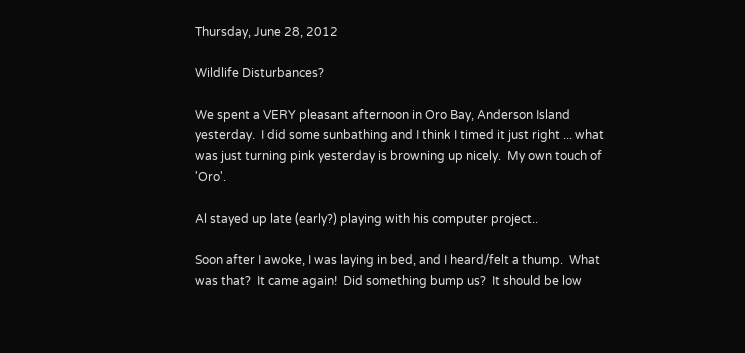Thursday, June 28, 2012

Wildlife Disturbances?

We spent a VERY pleasant afternoon in Oro Bay, Anderson Island yesterday.  I did some sunbathing and I think I timed it just right ... what was just turning pink yesterday is browning up nicely.  My own touch of 'Oro'.

Al stayed up late (early?) playing with his computer project..

Soon after I awoke, I was laying in bed, and I heard/felt a thump.  What was that?  It came again!  Did something bump us?  It should be low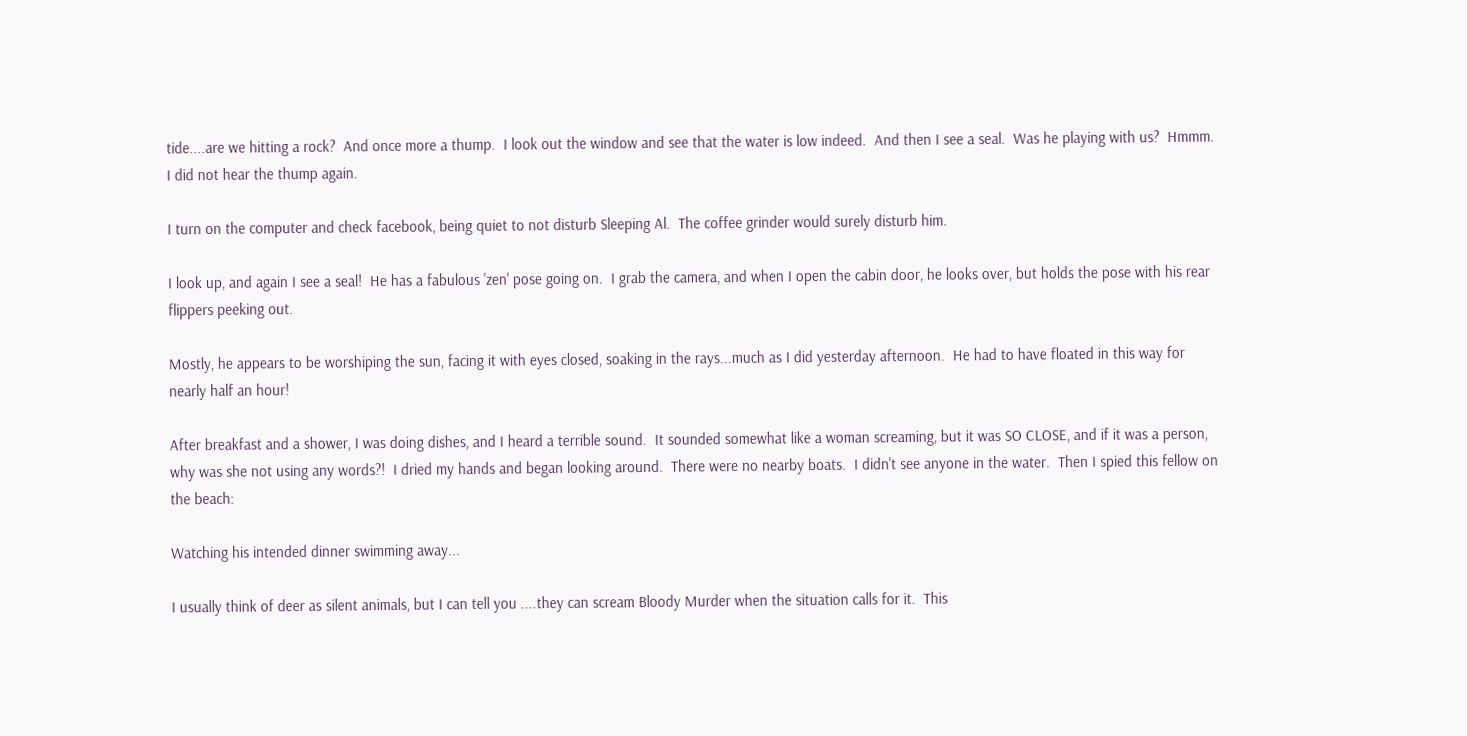tide....are we hitting a rock?  And once more a thump.  I look out the window and see that the water is low indeed.  And then I see a seal.  Was he playing with us?  Hmmm.  I did not hear the thump again.

I turn on the computer and check facebook, being quiet to not disturb Sleeping Al.  The coffee grinder would surely disturb him.

I look up, and again I see a seal!  He has a fabulous 'zen' pose going on.  I grab the camera, and when I open the cabin door, he looks over, but holds the pose with his rear flippers peeking out.

Mostly, he appears to be worshiping the sun, facing it with eyes closed, soaking in the rays...much as I did yesterday afternoon.  He had to have floated in this way for nearly half an hour!

After breakfast and a shower, I was doing dishes, and I heard a terrible sound.  It sounded somewhat like a woman screaming, but it was SO CLOSE, and if it was a person, why was she not using any words?!  I dried my hands and began looking around.  There were no nearby boats.  I didn't see anyone in the water.  Then I spied this fellow on the beach:

Watching his intended dinner swimming away...

I usually think of deer as silent animals, but I can tell you ....they can scream Bloody Murder when the situation calls for it.  This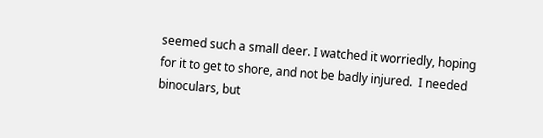seemed such a small deer. I watched it worriedly, hoping for it to get to shore, and not be badly injured.  I needed binoculars, but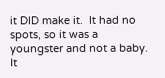it DID make it.  It had no spots, so it was a youngster and not a baby.  It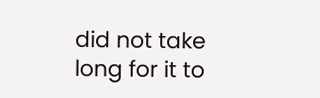did not take long for it to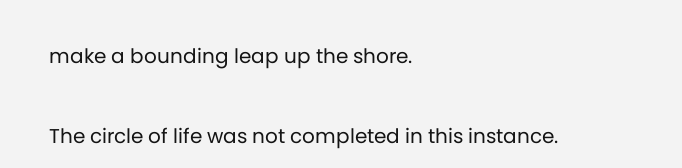make a bounding leap up the shore.

The circle of life was not completed in this instance.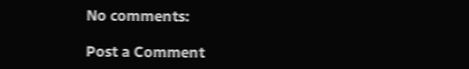No comments:

Post a Comment